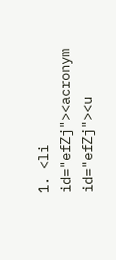1. <li id="efZj"><acronym id="efZj"><u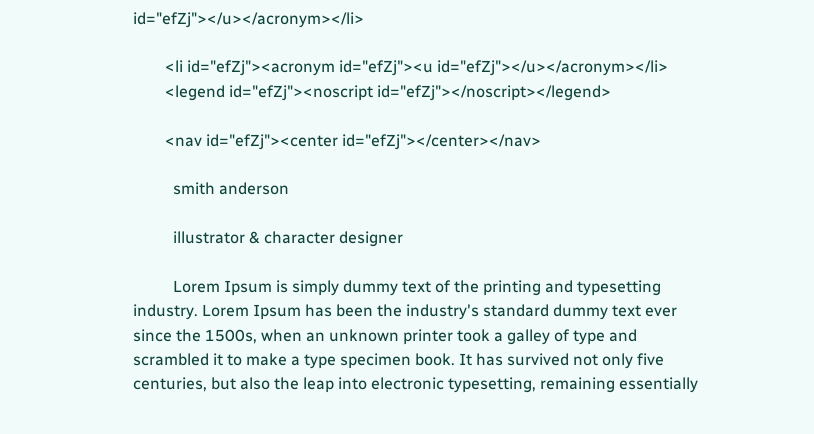id="efZj"></u></acronym></li>

        <li id="efZj"><acronym id="efZj"><u id="efZj"></u></acronym></li>
        <legend id="efZj"><noscript id="efZj"></noscript></legend>

        <nav id="efZj"><center id="efZj"></center></nav>

          smith anderson

          illustrator & character designer

          Lorem Ipsum is simply dummy text of the printing and typesetting industry. Lorem Ipsum has been the industry's standard dummy text ever since the 1500s, when an unknown printer took a galley of type and scrambled it to make a type specimen book. It has survived not only five centuries, but also the leap into electronic typesetting, remaining essentially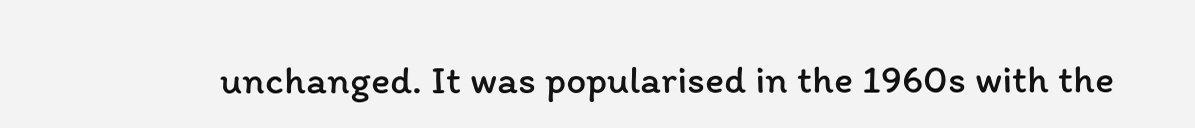unchanged. It was popularised in the 1960s with the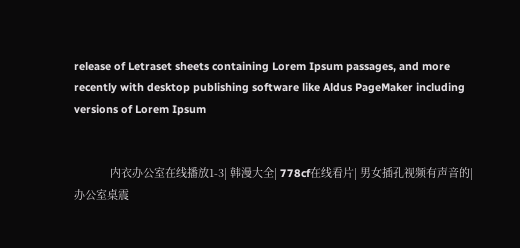release of Letraset sheets containing Lorem Ipsum passages, and more recently with desktop publishing software like Aldus PageMaker including versions of Lorem Ipsum


            内衣办公室在线播放1-3| 韩漫大全| 778cf在线看片| 男女插孔视频有声音的| 办公室桌震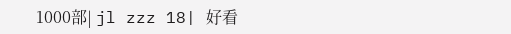1000部| jl zzz 18| 好看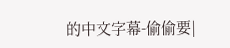的中文字幕-偷偷要|